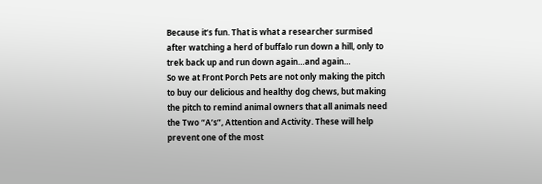Because it’s fun. That is what a researcher surmised after watching a herd of buffalo run down a hill, only to trek back up and run down again…and again…
So we at Front Porch Pets are not only making the pitch to buy our delicious and healthy dog chews, but making the pitch to remind animal owners that all animals need the Two “A’s”, Attention and Activity. These will help prevent one of the most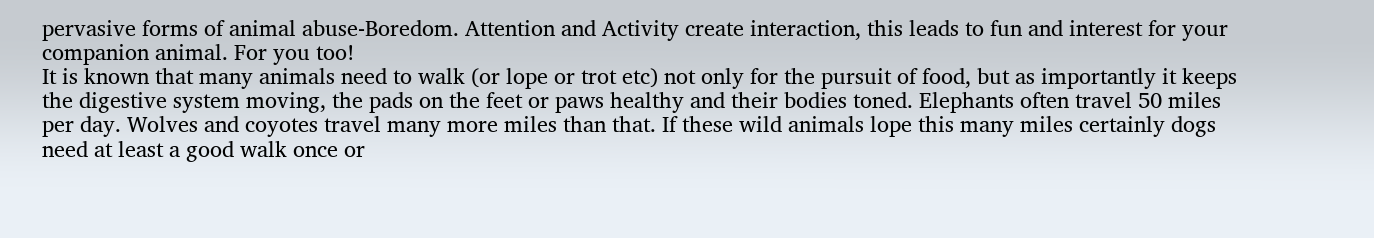pervasive forms of animal abuse-Boredom. Attention and Activity create interaction, this leads to fun and interest for your companion animal. For you too!
It is known that many animals need to walk (or lope or trot etc) not only for the pursuit of food, but as importantly it keeps the digestive system moving, the pads on the feet or paws healthy and their bodies toned. Elephants often travel 50 miles per day. Wolves and coyotes travel many more miles than that. If these wild animals lope this many miles certainly dogs need at least a good walk once or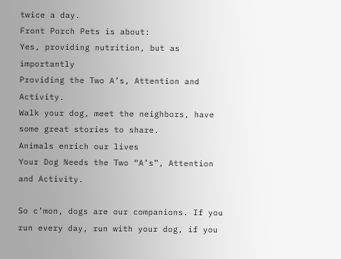twice a day.
Front Porch Pets is about:
Yes, providing nutrition, but as importantly
Providing the Two A’s, Attention and Activity.
Walk your dog, meet the neighbors, have some great stories to share.
Animals enrich our lives
Your Dog Needs the Two “A’s”, Attention and Activity.

So c’mon, dogs are our companions. If you run every day, run with your dog, if you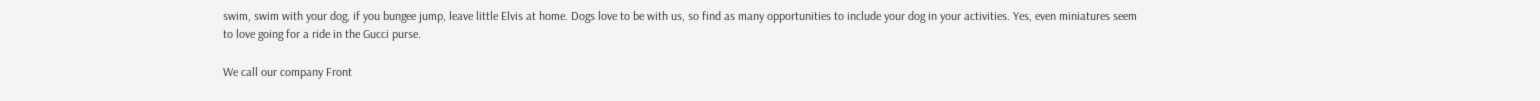swim, swim with your dog, if you bungee jump, leave little Elvis at home. Dogs love to be with us, so find as many opportunities to include your dog in your activities. Yes, even miniatures seem to love going for a ride in the Gucci purse.

We call our company Front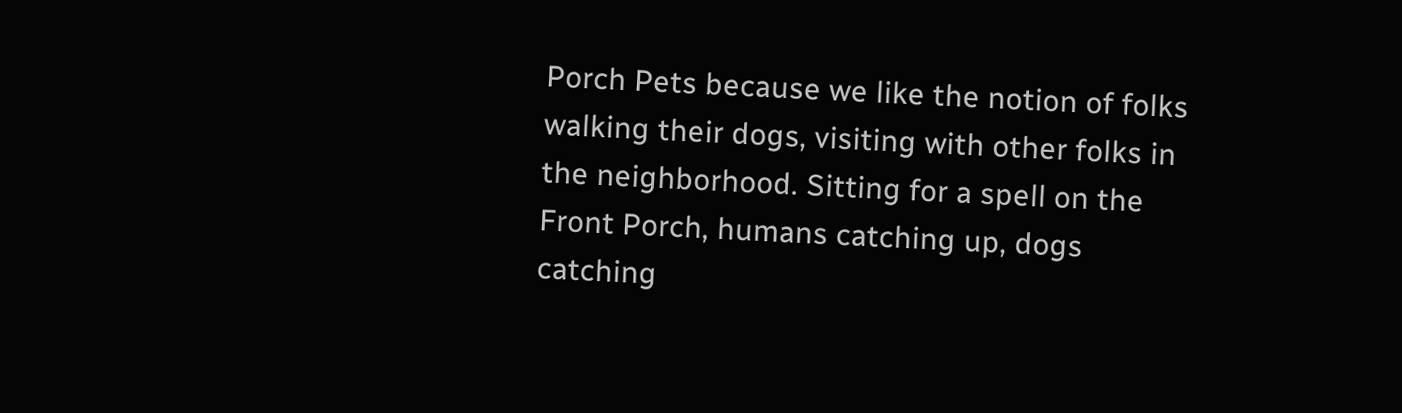Porch Pets because we like the notion of folks walking their dogs, visiting with other folks in the neighborhood. Sitting for a spell on the Front Porch, humans catching up, dogs catching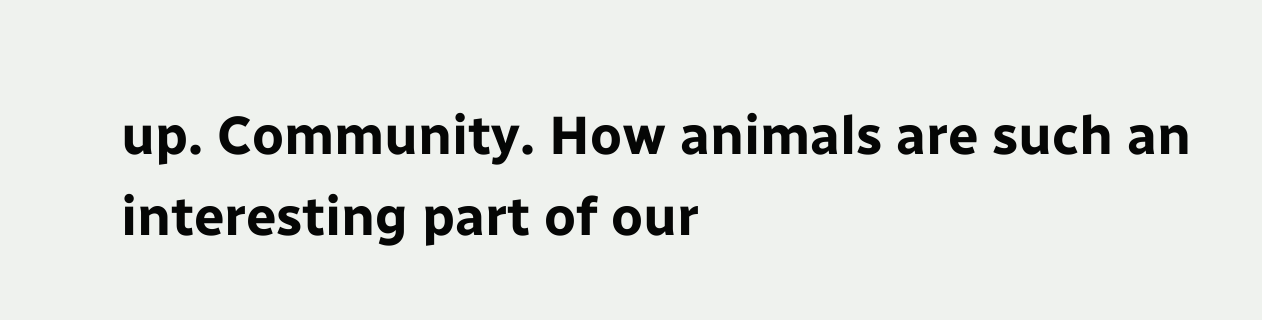up. Community. How animals are such an interesting part of our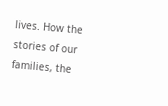lives. How the stories of our families, the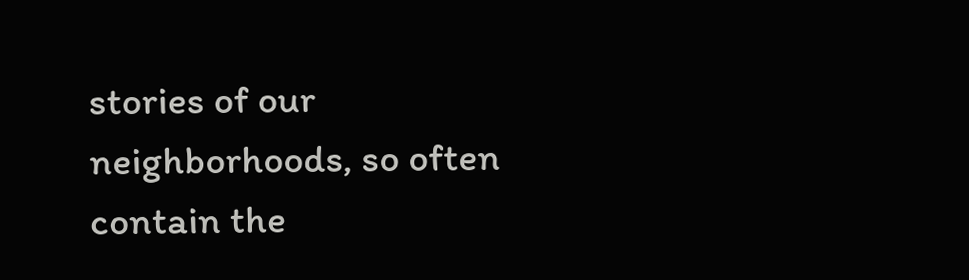stories of our neighborhoods, so often contain the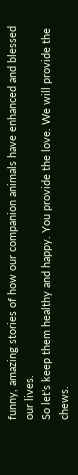funny, amazing stories of how our companion animals have enhanced and blessed our lives.
So let’s keep them healthy and happy. You provide the love. We will provide the chews.